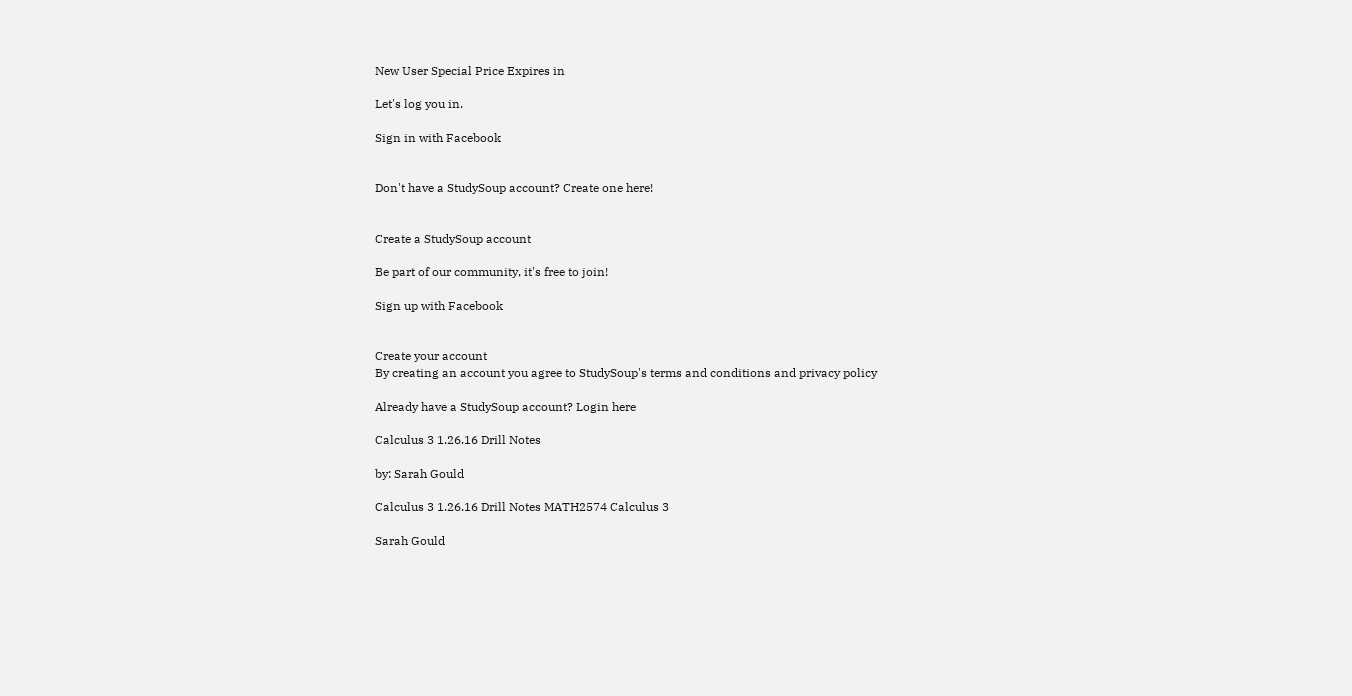New User Special Price Expires in

Let's log you in.

Sign in with Facebook


Don't have a StudySoup account? Create one here!


Create a StudySoup account

Be part of our community, it's free to join!

Sign up with Facebook


Create your account
By creating an account you agree to StudySoup's terms and conditions and privacy policy

Already have a StudySoup account? Login here

Calculus 3 1.26.16 Drill Notes

by: Sarah Gould

Calculus 3 1.26.16 Drill Notes MATH2574 Calculus 3

Sarah Gould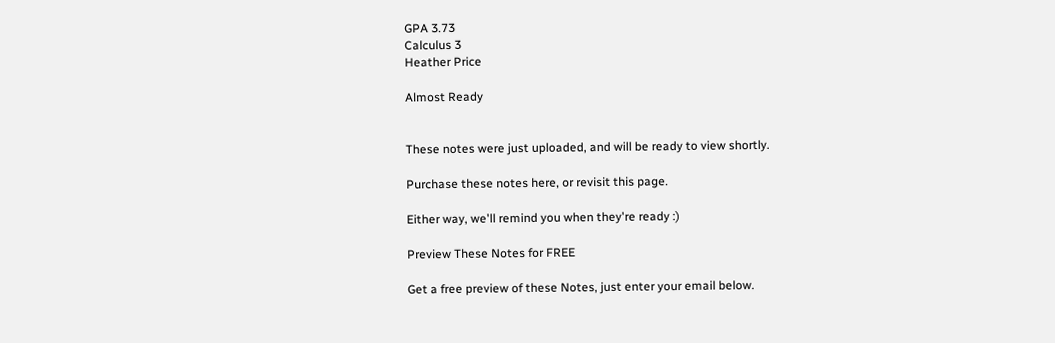GPA 3.73
Calculus 3
Heather Price

Almost Ready


These notes were just uploaded, and will be ready to view shortly.

Purchase these notes here, or revisit this page.

Either way, we'll remind you when they're ready :)

Preview These Notes for FREE

Get a free preview of these Notes, just enter your email below.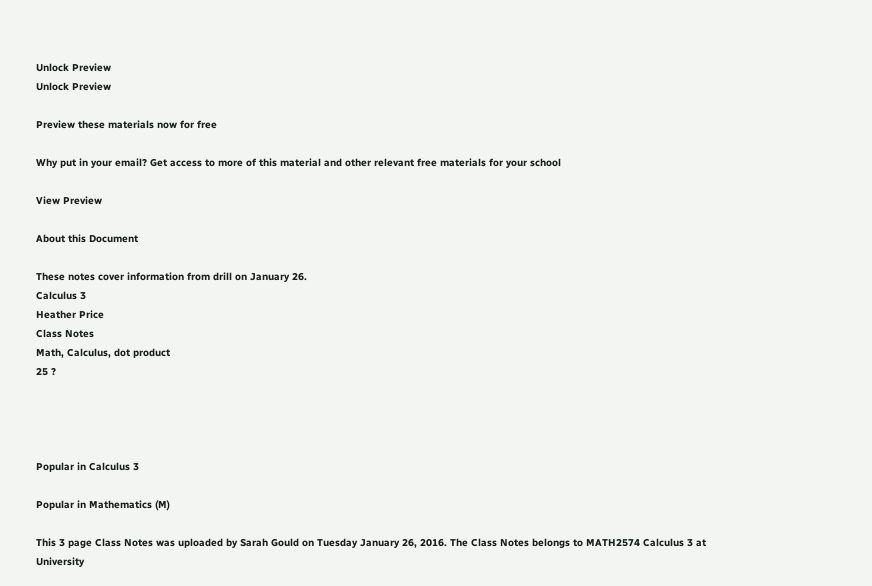Unlock Preview
Unlock Preview

Preview these materials now for free

Why put in your email? Get access to more of this material and other relevant free materials for your school

View Preview

About this Document

These notes cover information from drill on January 26.
Calculus 3
Heather Price
Class Notes
Math, Calculus, dot product
25 ?




Popular in Calculus 3

Popular in Mathematics (M)

This 3 page Class Notes was uploaded by Sarah Gould on Tuesday January 26, 2016. The Class Notes belongs to MATH2574 Calculus 3 at University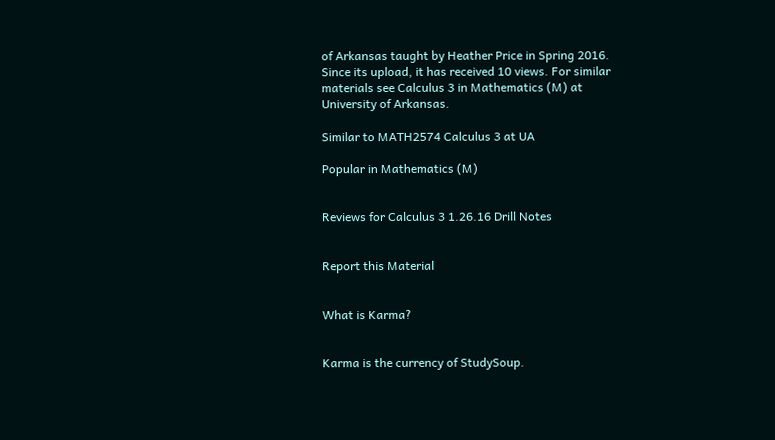of Arkansas taught by Heather Price in Spring 2016. Since its upload, it has received 10 views. For similar materials see Calculus 3 in Mathematics (M) at University of Arkansas.

Similar to MATH2574 Calculus 3 at UA

Popular in Mathematics (M)


Reviews for Calculus 3 1.26.16 Drill Notes


Report this Material


What is Karma?


Karma is the currency of StudySoup.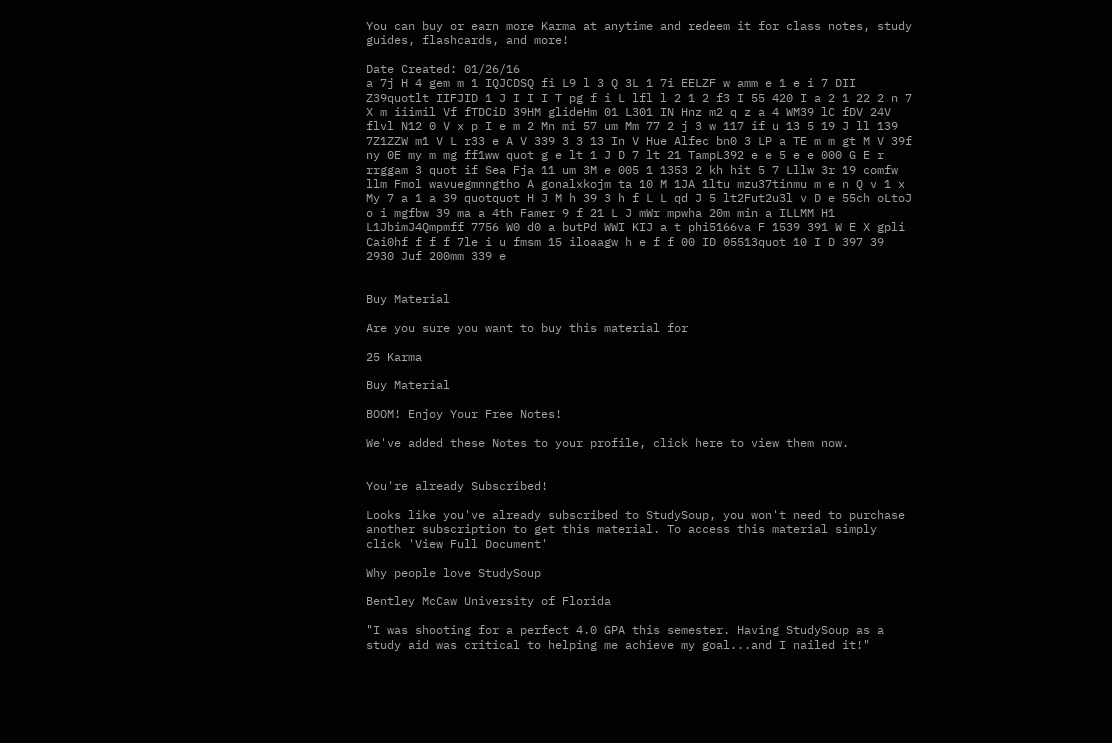You can buy or earn more Karma at anytime and redeem it for class notes, study guides, flashcards, and more!

Date Created: 01/26/16
a 7j H 4 gem m 1 IQJCDSQ fi L9 l 3 Q 3L 1 7i EELZF w amm e 1 e i 7 DII Z39quotlt IIFJID 1 J I I I T pg f i L lfl l 2 1 2 f3 I 55 420 I a 2 1 22 2 n 7 X m iiimil Vf fTDCiD 39HM glideHm 01 L301 IN Hnz m2 q z a 4 WM39 lC fDV 24V flvl N12 0 V x p I e m 2 Mn mi 57 um Mm 77 2 j 3 w 117 if u 13 5 19 J ll 139 7Z1ZZW m1 V L r33 e A V 339 3 3 13 In V Hue Alfec bn0 3 LP a TE m m gt M V 39f ny 0E my m mg ff1ww quot g e lt 1 J D 7 lt 21 TampL392 e e 5 e e 000 G E r rrggam 3 quot if Sea Fja 11 um 3M e 005 1 1353 2 kh hit 5 7 Lllw 3r 19 comfw llm Fmol wavuegmnngtho A gonalxkojm ta 10 M 1JA 1ltu mzu37tinmu m e n Q v 1 x My 7 a 1 a 39 quotquot H J M h 39 3 h f L L qd J 5 lt2Fut2u3l v D e 55ch oLtoJ o i mgfbw 39 ma a 4th Famer 9 f 21 L J mWr mpwha 20m min a ILLMM H1 L1JbimJ4Qmpmff 7756 W0 d0 a butPd WWI KIJ a t phi5166va F 1539 391 W E X gpli Cai0hf f f f 7le i u fmsm 15 iloaagw h e f f 00 ID 05513quot 10 I D 397 39 2930 Juf 200mm 339 e


Buy Material

Are you sure you want to buy this material for

25 Karma

Buy Material

BOOM! Enjoy Your Free Notes!

We've added these Notes to your profile, click here to view them now.


You're already Subscribed!

Looks like you've already subscribed to StudySoup, you won't need to purchase another subscription to get this material. To access this material simply click 'View Full Document'

Why people love StudySoup

Bentley McCaw University of Florida

"I was shooting for a perfect 4.0 GPA this semester. Having StudySoup as a study aid was critical to helping me achieve my goal...and I nailed it!"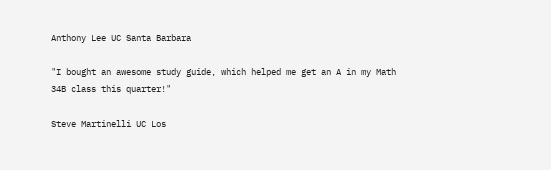Anthony Lee UC Santa Barbara

"I bought an awesome study guide, which helped me get an A in my Math 34B class this quarter!"

Steve Martinelli UC Los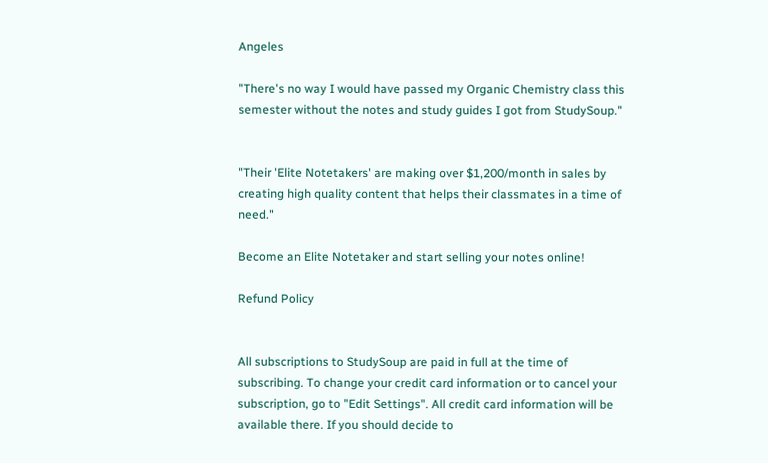Angeles

"There's no way I would have passed my Organic Chemistry class this semester without the notes and study guides I got from StudySoup."


"Their 'Elite Notetakers' are making over $1,200/month in sales by creating high quality content that helps their classmates in a time of need."

Become an Elite Notetaker and start selling your notes online!

Refund Policy


All subscriptions to StudySoup are paid in full at the time of subscribing. To change your credit card information or to cancel your subscription, go to "Edit Settings". All credit card information will be available there. If you should decide to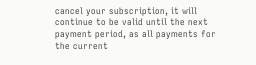cancel your subscription, it will continue to be valid until the next payment period, as all payments for the current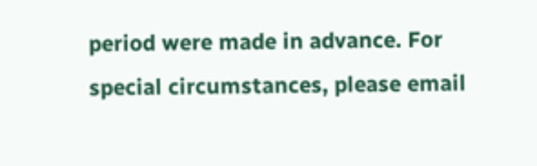period were made in advance. For special circumstances, please email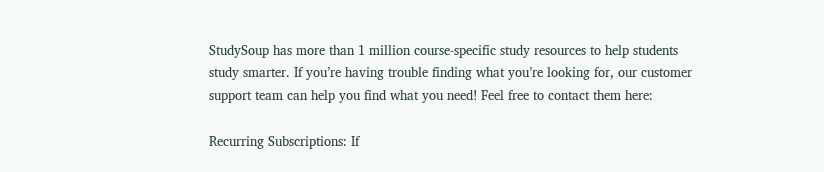StudySoup has more than 1 million course-specific study resources to help students study smarter. If you’re having trouble finding what you’re looking for, our customer support team can help you find what you need! Feel free to contact them here:

Recurring Subscriptions: If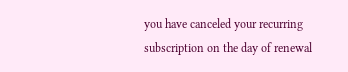you have canceled your recurring subscription on the day of renewal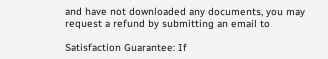and have not downloaded any documents, you may request a refund by submitting an email to

Satisfaction Guarantee: If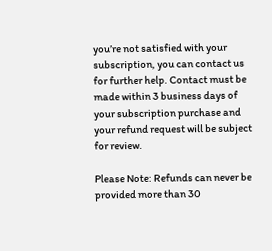you’re not satisfied with your subscription, you can contact us for further help. Contact must be made within 3 business days of your subscription purchase and your refund request will be subject for review.

Please Note: Refunds can never be provided more than 30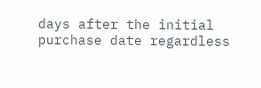days after the initial purchase date regardless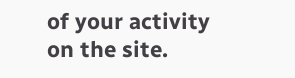of your activity on the site.